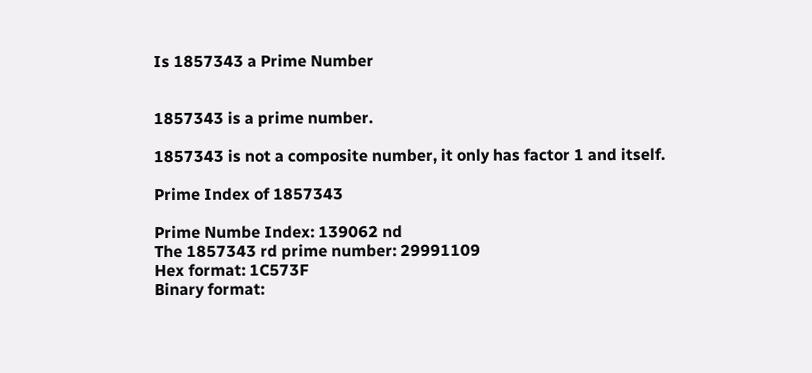Is 1857343 a Prime Number


1857343 is a prime number.

1857343 is not a composite number, it only has factor 1 and itself.

Prime Index of 1857343

Prime Numbe Index: 139062 nd
The 1857343 rd prime number: 29991109
Hex format: 1C573F
Binary format: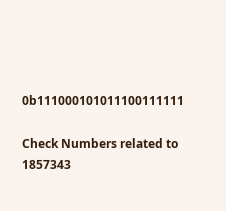0b111000101011100111111

Check Numbers related to 1857343